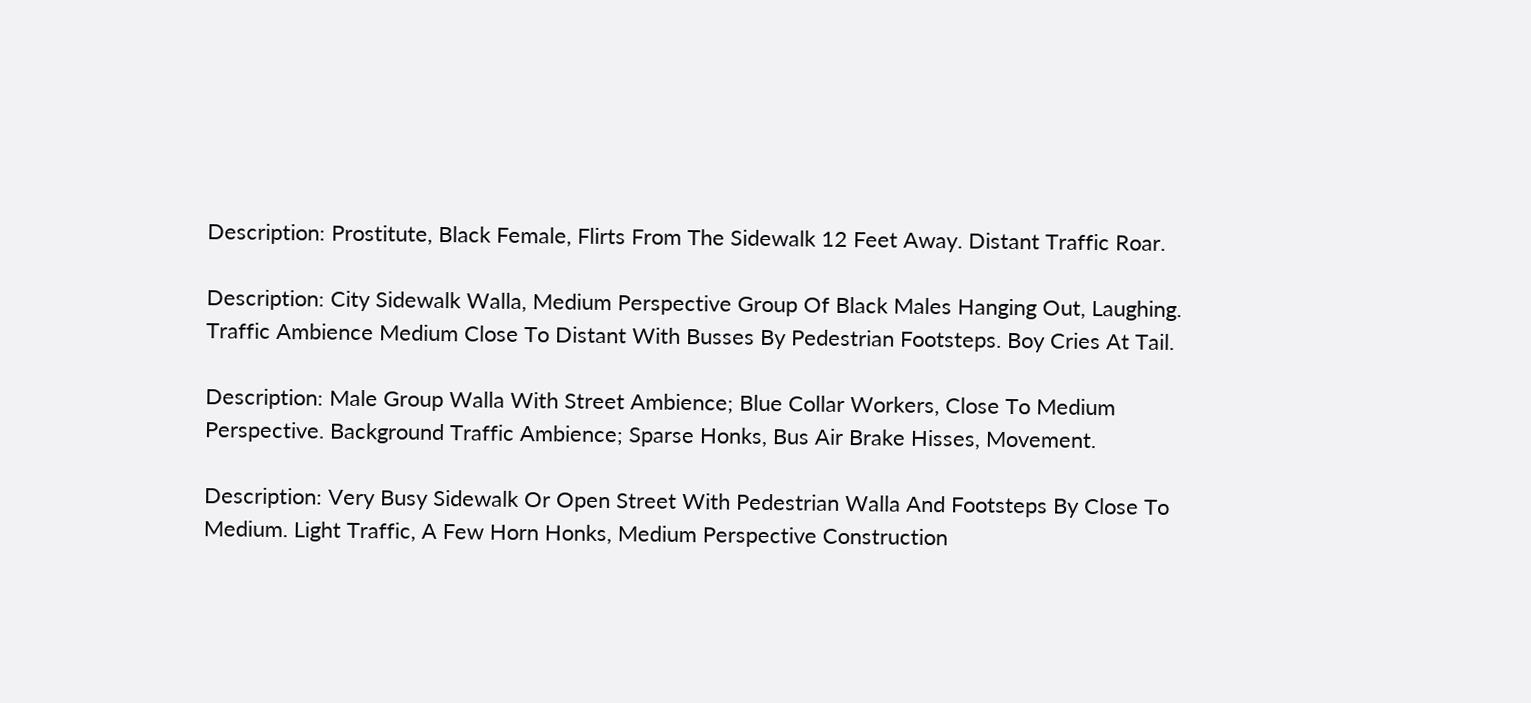Description: Prostitute, Black Female, Flirts From The Sidewalk 12 Feet Away. Distant Traffic Roar.

Description: City Sidewalk Walla, Medium Perspective Group Of Black Males Hanging Out, Laughing. Traffic Ambience Medium Close To Distant With Busses By Pedestrian Footsteps. Boy Cries At Tail.

Description: Male Group Walla With Street Ambience; Blue Collar Workers, Close To Medium Perspective. Background Traffic Ambience; Sparse Honks, Bus Air Brake Hisses, Movement.

Description: Very Busy Sidewalk Or Open Street With Pedestrian Walla And Footsteps By Close To Medium. Light Traffic, A Few Horn Honks, Medium Perspective Construction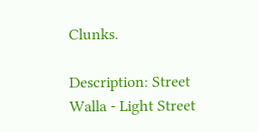Clunks.

Description: Street Walla - Light Street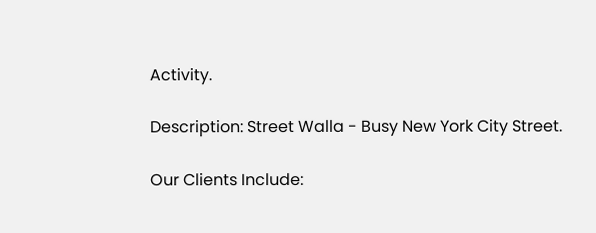Activity.

Description: Street Walla - Busy New York City Street.

Our Clients Include: